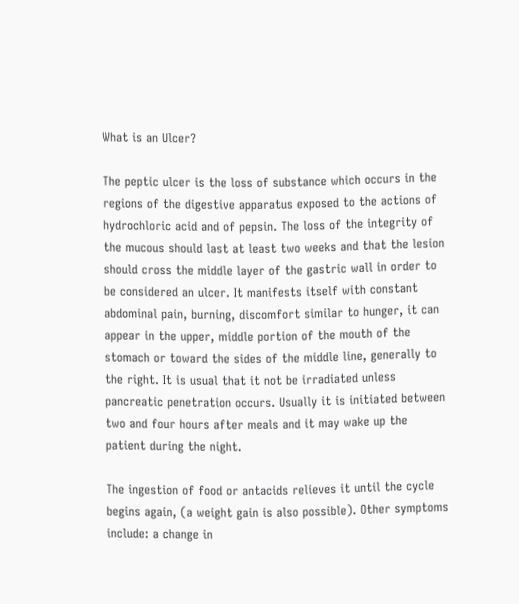What is an Ulcer?

The peptic ulcer is the loss of substance which occurs in the regions of the digestive apparatus exposed to the actions of hydrochloric acid and of pepsin. The loss of the integrity of the mucous should last at least two weeks and that the lesion should cross the middle layer of the gastric wall in order to be considered an ulcer. It manifests itself with constant abdominal pain, burning, discomfort similar to hunger, it can appear in the upper, middle portion of the mouth of the stomach or toward the sides of the middle line, generally to the right. It is usual that it not be irradiated unless pancreatic penetration occurs. Usually it is initiated between two and four hours after meals and it may wake up the patient during the night.

The ingestion of food or antacids relieves it until the cycle begins again, (a weight gain is also possible). Other symptoms include: a change in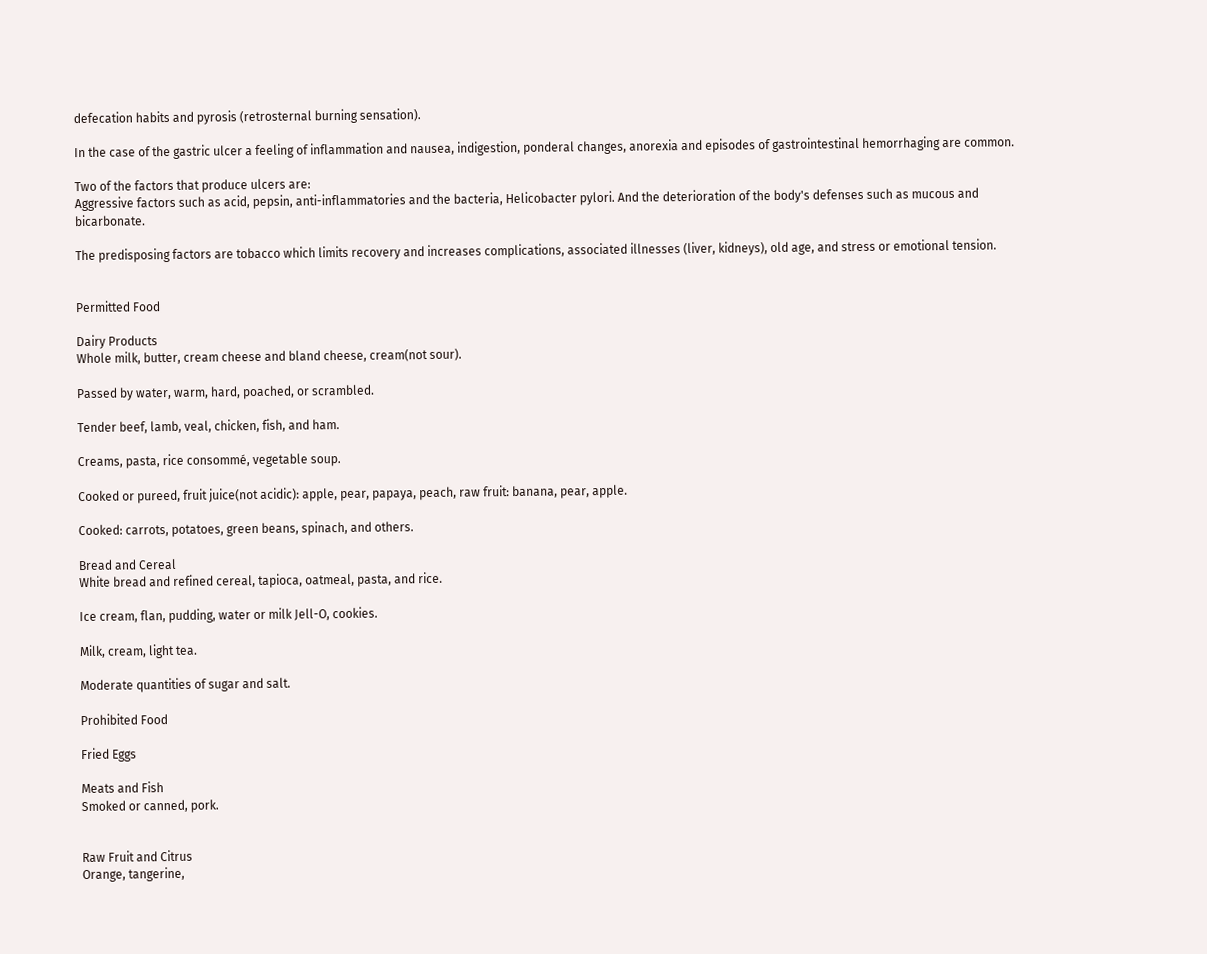defecation habits and pyrosis (retrosternal burning sensation).

In the case of the gastric ulcer a feeling of inflammation and nausea, indigestion, ponderal changes, anorexia and episodes of gastrointestinal hemorrhaging are common.

Two of the factors that produce ulcers are:
Aggressive factors such as acid, pepsin, anti-inflammatories and the bacteria, Helicobacter pylori. And the deterioration of the body's defenses such as mucous and bicarbonate.

The predisposing factors are tobacco which limits recovery and increases complications, associated illnesses (liver, kidneys), old age, and stress or emotional tension.


Permitted Food

Dairy Products
Whole milk, butter, cream cheese and bland cheese, cream(not sour).

Passed by water, warm, hard, poached, or scrambled.

Tender beef, lamb, veal, chicken, fish, and ham.

Creams, pasta, rice consommé, vegetable soup.

Cooked or pureed, fruit juice(not acidic): apple, pear, papaya, peach, raw fruit: banana, pear, apple.

Cooked: carrots, potatoes, green beans, spinach, and others.

Bread and Cereal
White bread and refined cereal, tapioca, oatmeal, pasta, and rice.

Ice cream, flan, pudding, water or milk Jell-O, cookies.

Milk, cream, light tea.

Moderate quantities of sugar and salt.

Prohibited Food

Fried Eggs

Meats and Fish
Smoked or canned, pork.


Raw Fruit and Citrus
Orange, tangerine,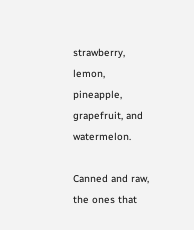strawberry, lemon, pineapple, grapefruit, and watermelon.

Canned and raw, the ones that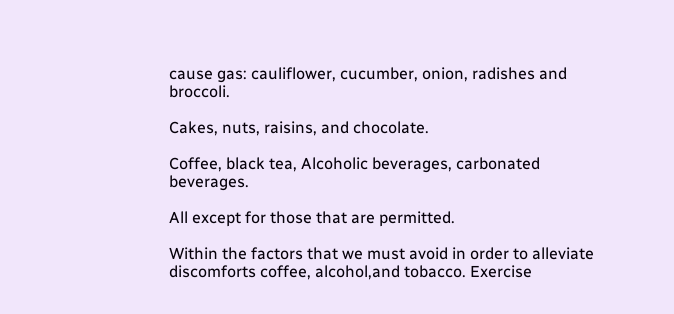cause gas: cauliflower, cucumber, onion, radishes and broccoli.

Cakes, nuts, raisins, and chocolate.

Coffee, black tea, Alcoholic beverages, carbonated beverages.

All except for those that are permitted.

Within the factors that we must avoid in order to alleviate discomforts coffee, alcohol,and tobacco. Exercise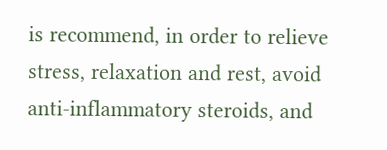is recommend, in order to relieve stress, relaxation and rest, avoid anti-inflammatory steroids, and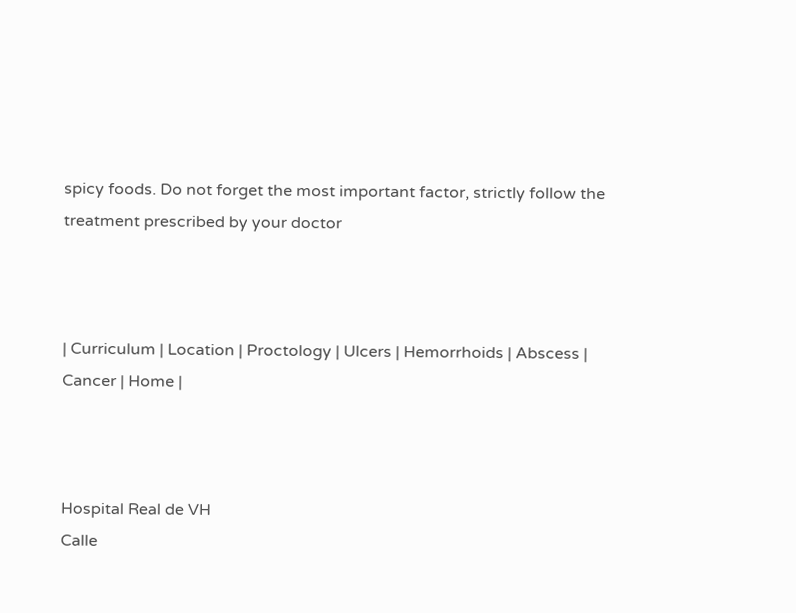spicy foods. Do not forget the most important factor, strictly follow the treatment prescribed by your doctor



| Curriculum | Location | Proctology | Ulcers | Hemorrhoids | Abscess | Cancer | Home |



Hospital Real de VH
Calle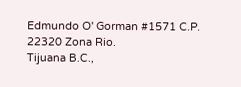Edmundo O' Gorman #1571 C.P. 22320 Zona Rio.
Tijuana B.C.,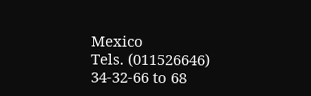Mexico
Tels. (011526646) 34-32-66 to 68